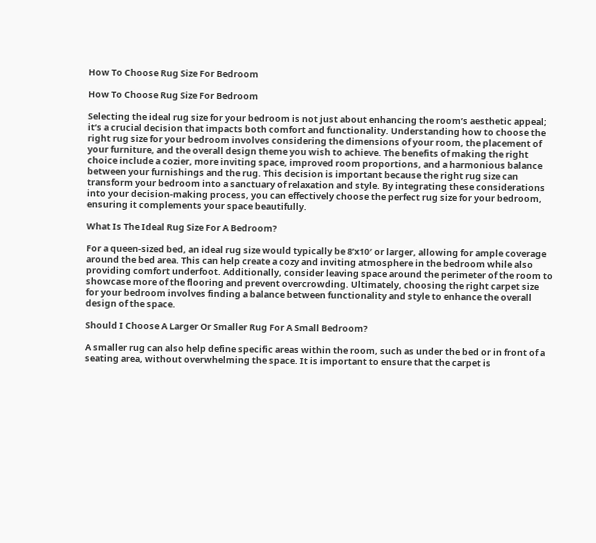How To Choose Rug Size For Bedroom

How To Choose Rug Size For Bedroom

Selecting the ideal rug size for your bedroom is not just about enhancing the room’s aesthetic appeal; it’s a crucial decision that impacts both comfort and functionality. Understanding how to choose the right rug size for your bedroom involves considering the dimensions of your room, the placement of your furniture, and the overall design theme you wish to achieve. The benefits of making the right choice include a cozier, more inviting space, improved room proportions, and a harmonious balance between your furnishings and the rug. This decision is important because the right rug size can transform your bedroom into a sanctuary of relaxation and style. By integrating these considerations into your decision-making process, you can effectively choose the perfect rug size for your bedroom, ensuring it complements your space beautifully.

What Is The Ideal Rug Size For A Bedroom?

For a queen-sized bed, an ideal rug size would typically be 8’x10′ or larger, allowing for ample coverage around the bed area. This can help create a cozy and inviting atmosphere in the bedroom while also providing comfort underfoot. Additionally, consider leaving space around the perimeter of the room to showcase more of the flooring and prevent overcrowding. Ultimately, choosing the right carpet size for your bedroom involves finding a balance between functionality and style to enhance the overall design of the space.

Should I Choose A Larger Or Smaller Rug For A Small Bedroom?

A smaller rug can also help define specific areas within the room, such as under the bed or in front of a seating area, without overwhelming the space. It is important to ensure that the carpet is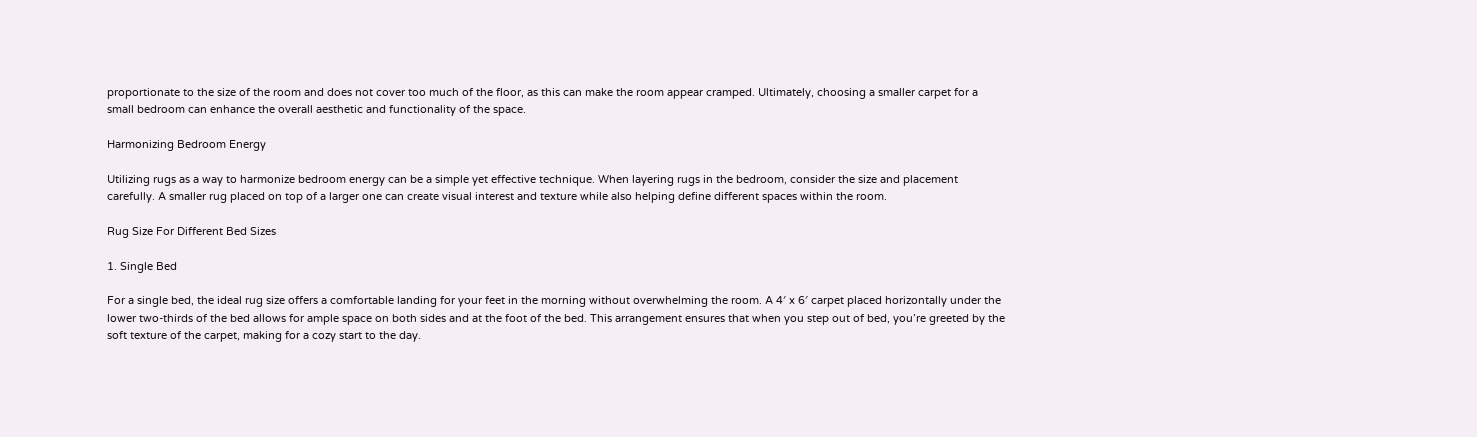proportionate to the size of the room and does not cover too much of the floor, as this can make the room appear cramped. Ultimately, choosing a smaller carpet for a small bedroom can enhance the overall aesthetic and functionality of the space.

Harmonizing Bedroom Energy

Utilizing rugs as a way to harmonize bedroom energy can be a simple yet effective technique. When layering rugs in the bedroom, consider the size and placement carefully. A smaller rug placed on top of a larger one can create visual interest and texture while also helping define different spaces within the room.

Rug Size For Different Bed Sizes

1. Single Bed

For a single bed, the ideal rug size offers a comfortable landing for your feet in the morning without overwhelming the room. A 4′ x 6′ carpet placed horizontally under the lower two-thirds of the bed allows for ample space on both sides and at the foot of the bed. This arrangement ensures that when you step out of bed, you’re greeted by the soft texture of the carpet, making for a cozy start to the day.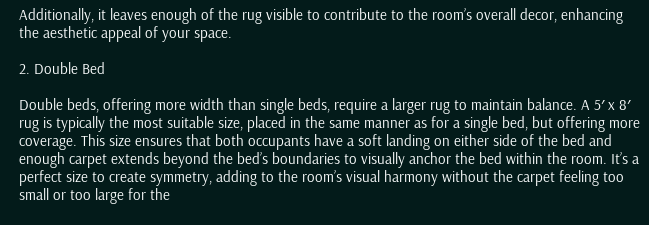Additionally, it leaves enough of the rug visible to contribute to the room’s overall decor, enhancing the aesthetic appeal of your space.

2. Double Bed

Double beds, offering more width than single beds, require a larger rug to maintain balance. A 5′ x 8′ rug is typically the most suitable size, placed in the same manner as for a single bed, but offering more coverage. This size ensures that both occupants have a soft landing on either side of the bed and enough carpet extends beyond the bed’s boundaries to visually anchor the bed within the room. It’s a perfect size to create symmetry, adding to the room’s visual harmony without the carpet feeling too small or too large for the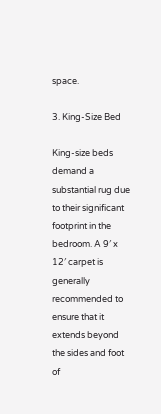space.

3. King-Size Bed

King-size beds demand a substantial rug due to their significant footprint in the bedroom. A 9′ x 12′ carpet is generally recommended to ensure that it extends beyond the sides and foot of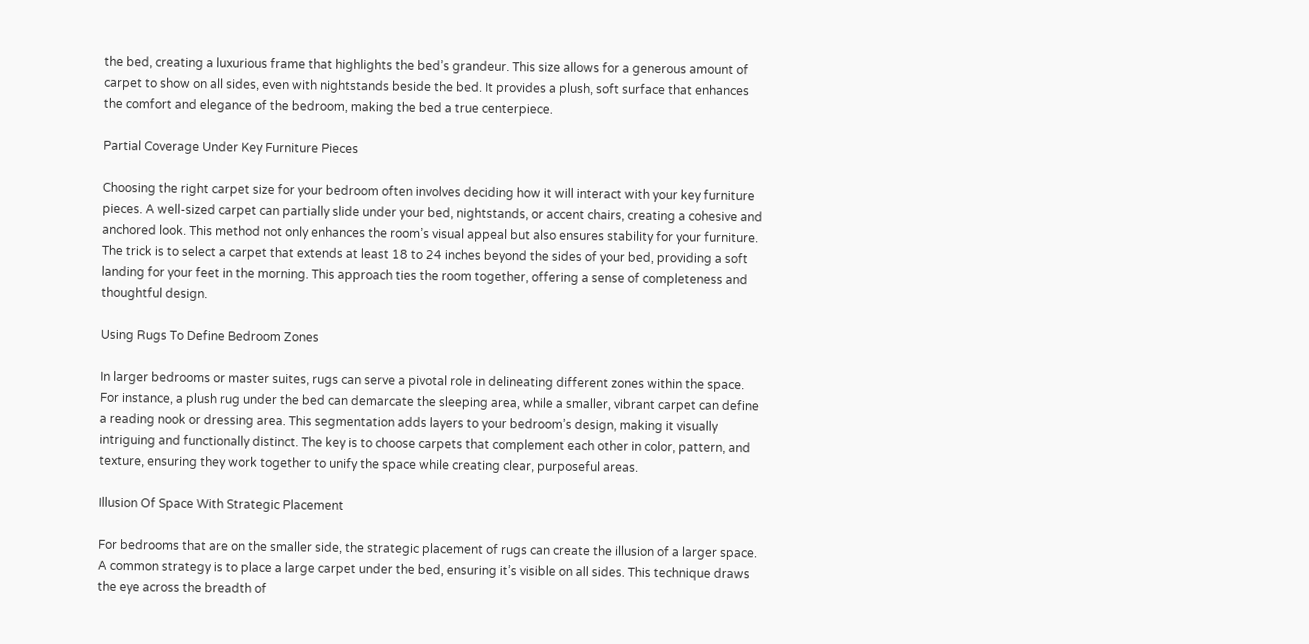the bed, creating a luxurious frame that highlights the bed’s grandeur. This size allows for a generous amount of carpet to show on all sides, even with nightstands beside the bed. It provides a plush, soft surface that enhances the comfort and elegance of the bedroom, making the bed a true centerpiece.

Partial Coverage Under Key Furniture Pieces

Choosing the right carpet size for your bedroom often involves deciding how it will interact with your key furniture pieces. A well-sized carpet can partially slide under your bed, nightstands, or accent chairs, creating a cohesive and anchored look. This method not only enhances the room’s visual appeal but also ensures stability for your furniture. The trick is to select a carpet that extends at least 18 to 24 inches beyond the sides of your bed, providing a soft landing for your feet in the morning. This approach ties the room together, offering a sense of completeness and thoughtful design.

Using Rugs To Define Bedroom Zones

In larger bedrooms or master suites, rugs can serve a pivotal role in delineating different zones within the space. For instance, a plush rug under the bed can demarcate the sleeping area, while a smaller, vibrant carpet can define a reading nook or dressing area. This segmentation adds layers to your bedroom’s design, making it visually intriguing and functionally distinct. The key is to choose carpets that complement each other in color, pattern, and texture, ensuring they work together to unify the space while creating clear, purposeful areas.

Illusion Of Space With Strategic Placement

For bedrooms that are on the smaller side, the strategic placement of rugs can create the illusion of a larger space. A common strategy is to place a large carpet under the bed, ensuring it’s visible on all sides. This technique draws the eye across the breadth of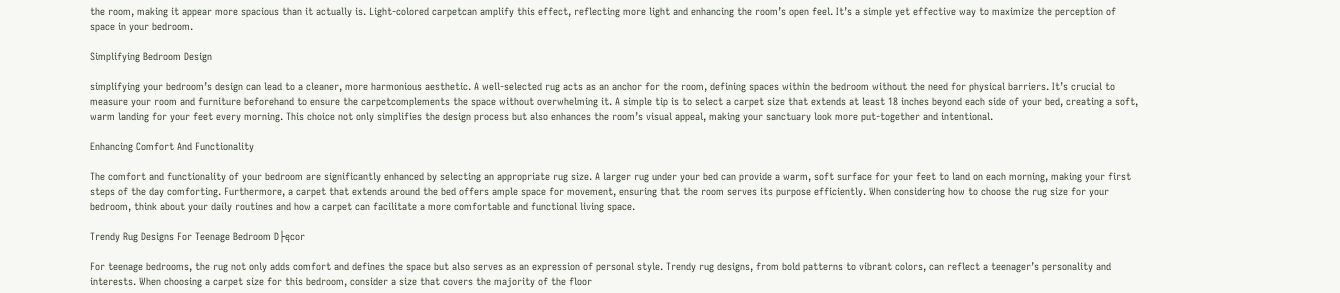the room, making it appear more spacious than it actually is. Light-colored carpetcan amplify this effect, reflecting more light and enhancing the room’s open feel. It’s a simple yet effective way to maximize the perception of space in your bedroom.

Simplifying Bedroom Design

simplifying your bedroom’s design can lead to a cleaner, more harmonious aesthetic. A well-selected rug acts as an anchor for the room, defining spaces within the bedroom without the need for physical barriers. It’s crucial to measure your room and furniture beforehand to ensure the carpetcomplements the space without overwhelming it. A simple tip is to select a carpet size that extends at least 18 inches beyond each side of your bed, creating a soft, warm landing for your feet every morning. This choice not only simplifies the design process but also enhances the room’s visual appeal, making your sanctuary look more put-together and intentional.

Enhancing Comfort And Functionality

The comfort and functionality of your bedroom are significantly enhanced by selecting an appropriate rug size. A larger rug under your bed can provide a warm, soft surface for your feet to land on each morning, making your first steps of the day comforting. Furthermore, a carpet that extends around the bed offers ample space for movement, ensuring that the room serves its purpose efficiently. When considering how to choose the rug size for your bedroom, think about your daily routines and how a carpet can facilitate a more comfortable and functional living space.

Trendy Rug Designs For Teenage Bedroom D├ęcor

For teenage bedrooms, the rug not only adds comfort and defines the space but also serves as an expression of personal style. Trendy rug designs, from bold patterns to vibrant colors, can reflect a teenager’s personality and interests. When choosing a carpet size for this bedroom, consider a size that covers the majority of the floor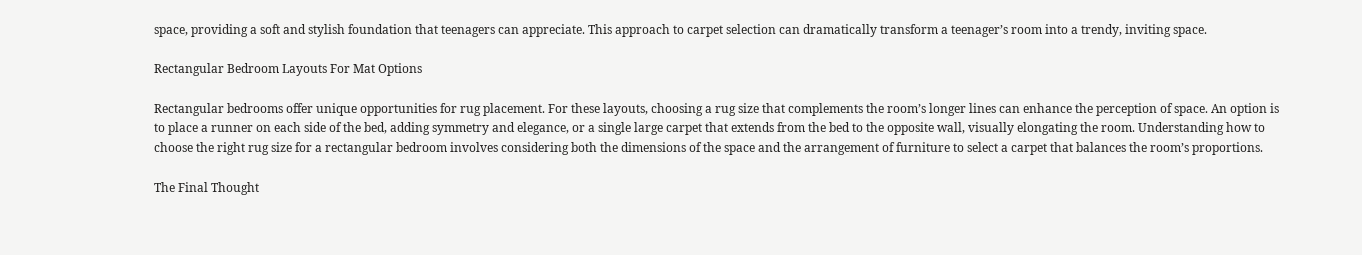space, providing a soft and stylish foundation that teenagers can appreciate. This approach to carpet selection can dramatically transform a teenager’s room into a trendy, inviting space.

Rectangular Bedroom Layouts For Mat Options

Rectangular bedrooms offer unique opportunities for rug placement. For these layouts, choosing a rug size that complements the room’s longer lines can enhance the perception of space. An option is to place a runner on each side of the bed, adding symmetry and elegance, or a single large carpet that extends from the bed to the opposite wall, visually elongating the room. Understanding how to choose the right rug size for a rectangular bedroom involves considering both the dimensions of the space and the arrangement of furniture to select a carpet that balances the room’s proportions.

The Final Thought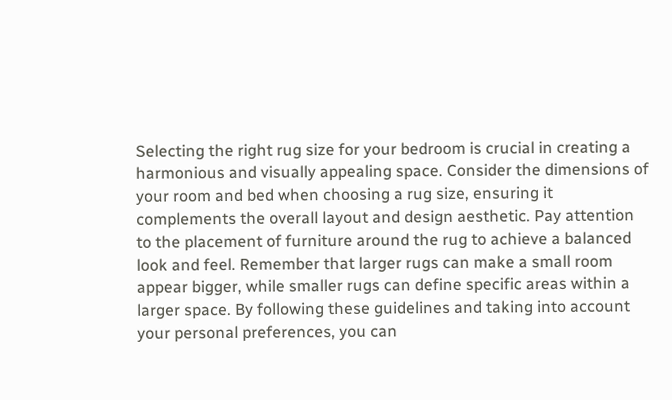Selecting the right rug size for your bedroom is crucial in creating a harmonious and visually appealing space. Consider the dimensions of your room and bed when choosing a rug size, ensuring it complements the overall layout and design aesthetic. Pay attention to the placement of furniture around the rug to achieve a balanced look and feel. Remember that larger rugs can make a small room appear bigger, while smaller rugs can define specific areas within a larger space. By following these guidelines and taking into account your personal preferences, you can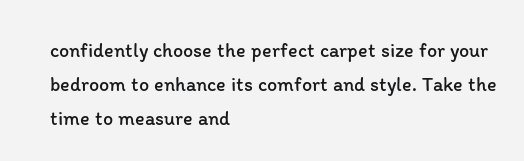confidently choose the perfect carpet size for your bedroom to enhance its comfort and style. Take the time to measure and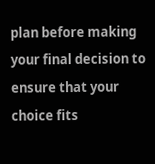plan before making your final decision to ensure that your choice fits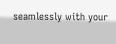seamlessly with your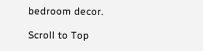bedroom decor.

Scroll to Top